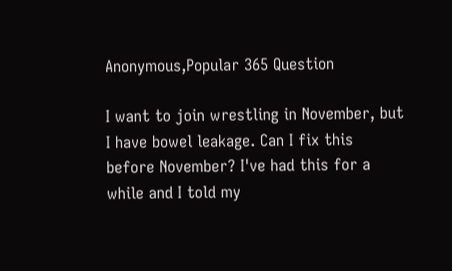Anonymous,Popular 365 Question

I want to join wrestling in November, but I have bowel leakage. Can I fix this before November? I've had this for a while and I told my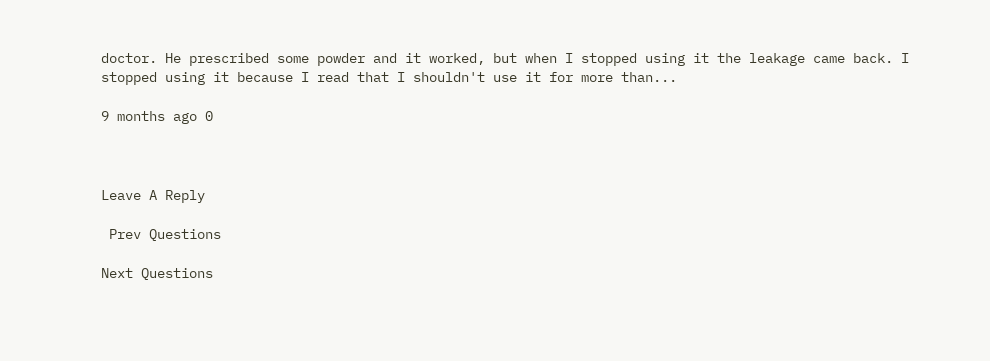doctor. He prescribed some powder and it worked, but when I stopped using it the leakage came back. I stopped using it because I read that I shouldn't use it for more than...

9 months ago 0



Leave A Reply

 Prev Questions

Next Questions